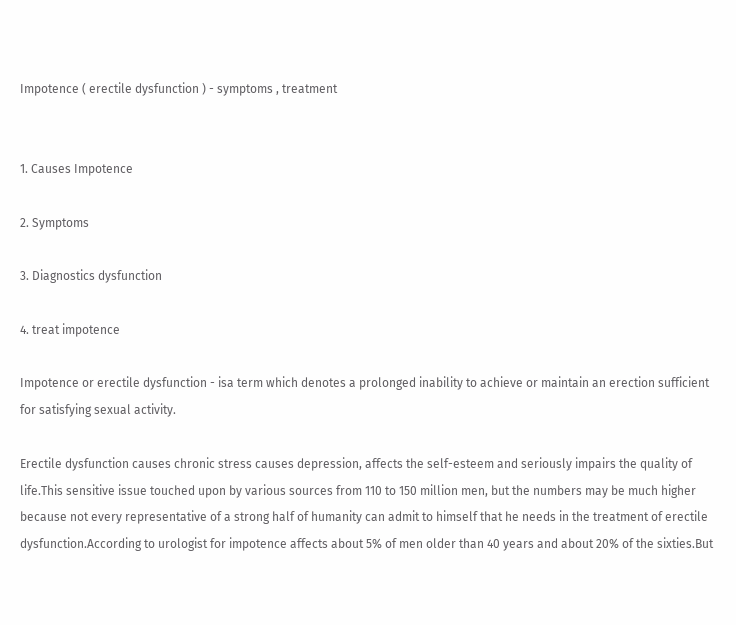Impotence ( erectile dysfunction ) - symptoms , treatment


1. Causes Impotence

2. Symptoms

3. Diagnostics dysfunction

4. treat impotence

Impotence or erectile dysfunction - isa term which denotes a prolonged inability to achieve or maintain an erection sufficient for satisfying sexual activity.

Erectile dysfunction causes chronic stress causes depression, affects the self-esteem and seriously impairs the quality of life.This sensitive issue touched upon by various sources from 110 to 150 million men, but the numbers may be much higher because not every representative of a strong half of humanity can admit to himself that he needs in the treatment of erectile dysfunction.According to urologist for impotence affects about 5% of men older than 40 years and about 20% of the sixties.But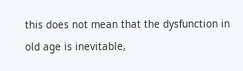this does not mean that the dysfunction in old age is inevitable,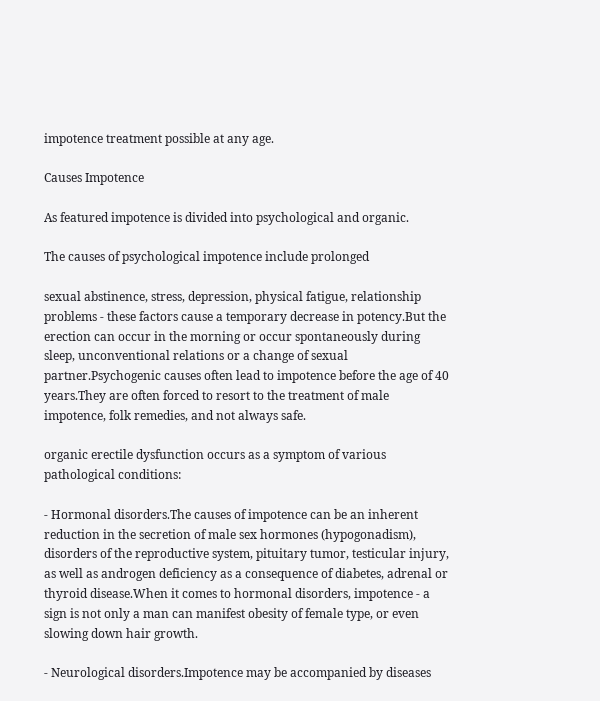impotence treatment possible at any age.

Causes Impotence

As featured impotence is divided into psychological and organic.

The causes of psychological impotence include prolonged

sexual abstinence, stress, depression, physical fatigue, relationship problems - these factors cause a temporary decrease in potency.But the erection can occur in the morning or occur spontaneously during sleep, unconventional relations or a change of sexual partner.Psychogenic causes often lead to impotence before the age of 40 years.They are often forced to resort to the treatment of male impotence, folk remedies, and not always safe.

organic erectile dysfunction occurs as a symptom of various pathological conditions:

- Hormonal disorders.The causes of impotence can be an inherent reduction in the secretion of male sex hormones (hypogonadism), disorders of the reproductive system, pituitary tumor, testicular injury, as well as androgen deficiency as a consequence of diabetes, adrenal or thyroid disease.When it comes to hormonal disorders, impotence - a sign is not only a man can manifest obesity of female type, or even slowing down hair growth.

- Neurological disorders.Impotence may be accompanied by diseases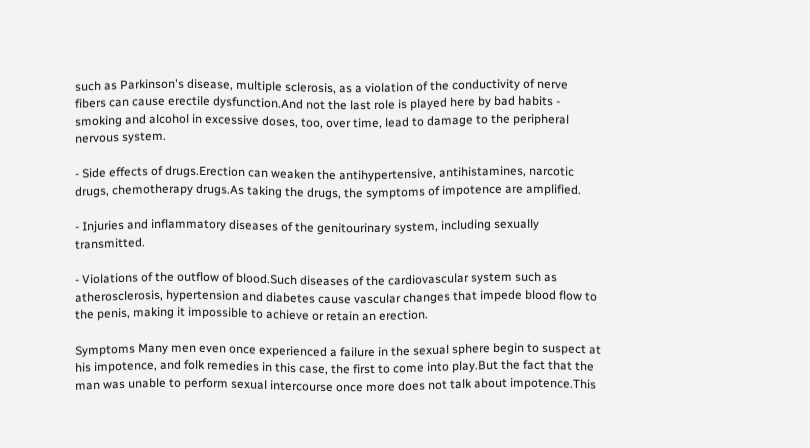such as Parkinson's disease, multiple sclerosis, as a violation of the conductivity of nerve fibers can cause erectile dysfunction.And not the last role is played here by bad habits - smoking and alcohol in excessive doses, too, over time, lead to damage to the peripheral nervous system.

- Side effects of drugs.Erection can weaken the antihypertensive, antihistamines, narcotic drugs, chemotherapy drugs.As taking the drugs, the symptoms of impotence are amplified.

- Injuries and inflammatory diseases of the genitourinary system, including sexually transmitted.

- Violations of the outflow of blood.Such diseases of the cardiovascular system such as atherosclerosis, hypertension and diabetes cause vascular changes that impede blood flow to the penis, making it impossible to achieve or retain an erection.

Symptoms Many men even once experienced a failure in the sexual sphere begin to suspect at his impotence, and folk remedies in this case, the first to come into play.But the fact that the man was unable to perform sexual intercourse once more does not talk about impotence.This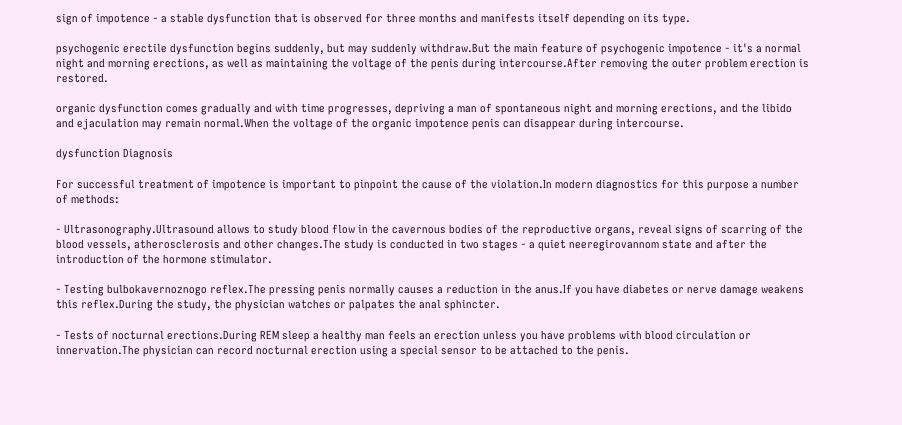sign of impotence - a stable dysfunction that is observed for three months and manifests itself depending on its type.

psychogenic erectile dysfunction begins suddenly, but may suddenly withdraw.But the main feature of psychogenic impotence - it's a normal night and morning erections, as well as maintaining the voltage of the penis during intercourse.After removing the outer problem erection is restored.

organic dysfunction comes gradually and with time progresses, depriving a man of spontaneous night and morning erections, and the libido and ejaculation may remain normal.When the voltage of the organic impotence penis can disappear during intercourse.

dysfunction Diagnosis

For successful treatment of impotence is important to pinpoint the cause of the violation.In modern diagnostics for this purpose a number of methods:

- Ultrasonography.Ultrasound allows to study blood flow in the cavernous bodies of the reproductive organs, reveal signs of scarring of the blood vessels, atherosclerosis and other changes.The study is conducted in two stages - a quiet neeregirovannom state and after the introduction of the hormone stimulator.

- Testing bulbokavernoznogo reflex.The pressing penis normally causes a reduction in the anus.If you have diabetes or nerve damage weakens this reflex.During the study, the physician watches or palpates the anal sphincter.

- Tests of nocturnal erections.During REM sleep a healthy man feels an erection unless you have problems with blood circulation or innervation.The physician can record nocturnal erection using a special sensor to be attached to the penis.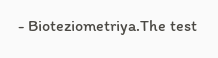- Bioteziometriya.The test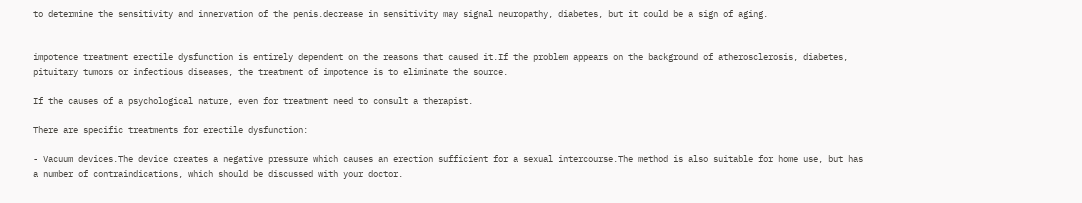to determine the sensitivity and innervation of the penis.decrease in sensitivity may signal neuropathy, diabetes, but it could be a sign of aging.


impotence treatment erectile dysfunction is entirely dependent on the reasons that caused it.If the problem appears on the background of atherosclerosis, diabetes, pituitary tumors or infectious diseases, the treatment of impotence is to eliminate the source.

If the causes of a psychological nature, even for treatment need to consult a therapist.

There are specific treatments for erectile dysfunction:

- Vacuum devices.The device creates a negative pressure which causes an erection sufficient for a sexual intercourse.The method is also suitable for home use, but has a number of contraindications, which should be discussed with your doctor.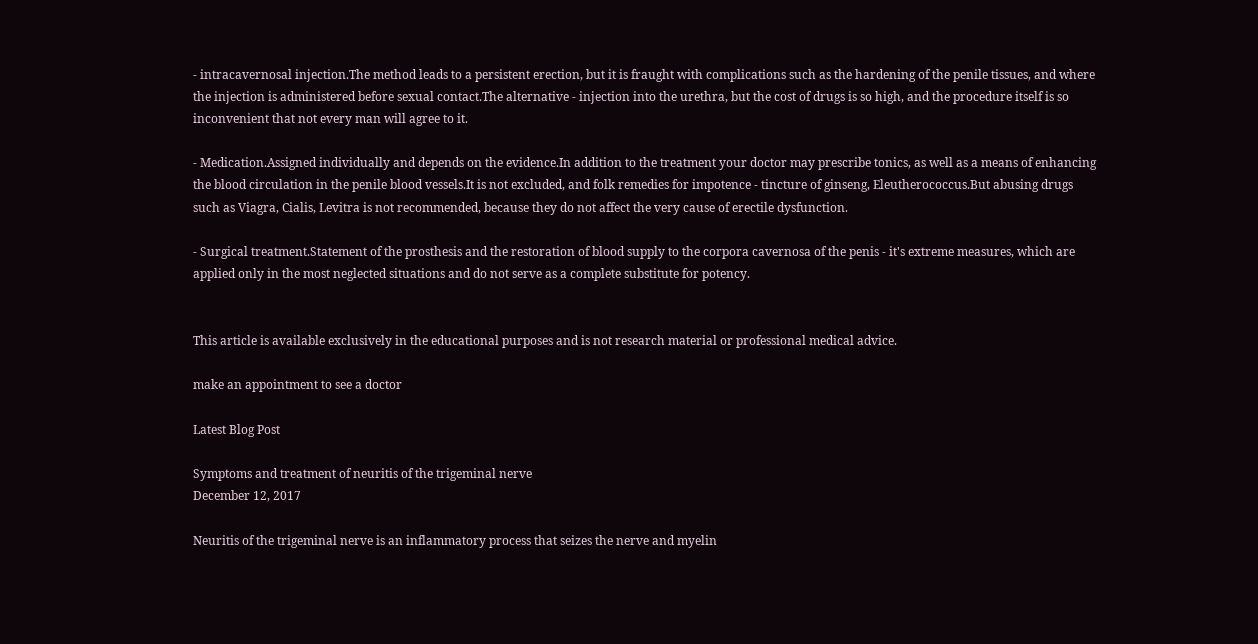- intracavernosal injection.The method leads to a persistent erection, but it is fraught with complications such as the hardening of the penile tissues, and where the injection is administered before sexual contact.The alternative - injection into the urethra, but the cost of drugs is so high, and the procedure itself is so inconvenient that not every man will agree to it.

- Medication.Assigned individually and depends on the evidence.In addition to the treatment your doctor may prescribe tonics, as well as a means of enhancing the blood circulation in the penile blood vessels.It is not excluded, and folk remedies for impotence - tincture of ginseng, Eleutherococcus.But abusing drugs such as Viagra, Cialis, Levitra is not recommended, because they do not affect the very cause of erectile dysfunction.

- Surgical treatment.Statement of the prosthesis and the restoration of blood supply to the corpora cavernosa of the penis - it's extreme measures, which are applied only in the most neglected situations and do not serve as a complete substitute for potency.


This article is available exclusively in the educational purposes and is not research material or professional medical advice.

make an appointment to see a doctor

Latest Blog Post

Symptoms and treatment of neuritis of the trigeminal nerve
December 12, 2017

Neuritis of the trigeminal nerve is an inflammatory process that seizes the nerve and myelin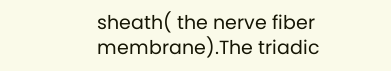sheath( the nerve fiber membrane).The triadic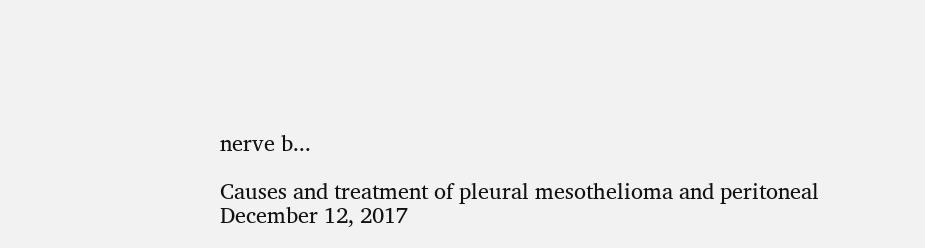nerve b...

Causes and treatment of pleural mesothelioma and peritoneal
December 12, 2017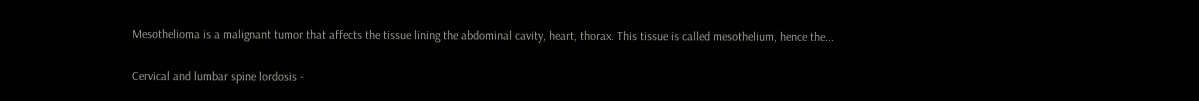Mesothelioma is a malignant tumor that affects the tissue lining the abdominal cavity, heart, thorax. This tissue is called mesothelium, hence the...

Cervical and lumbar spine lordosis -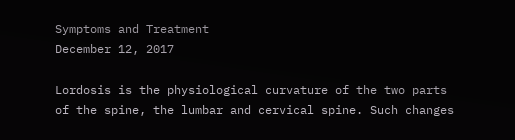Symptoms and Treatment
December 12, 2017

Lordosis is the physiological curvature of the two parts of the spine, the lumbar and cervical spine. Such changes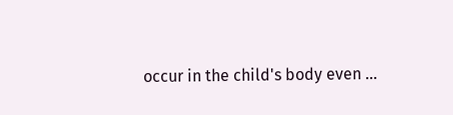occur in the child's body even ...